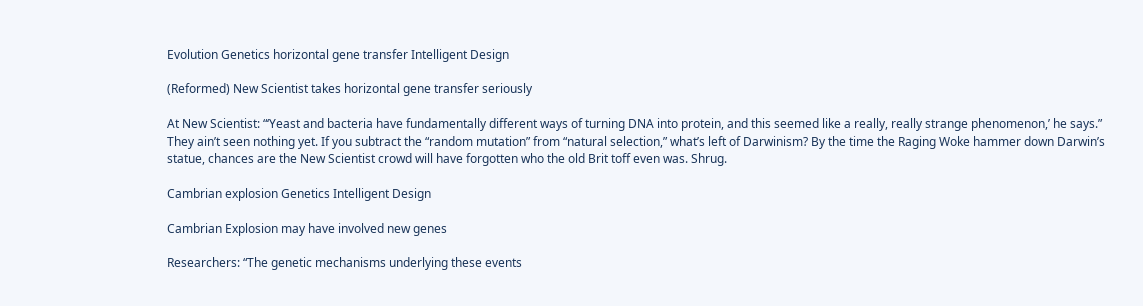Evolution Genetics horizontal gene transfer Intelligent Design

(Reformed) New Scientist takes horizontal gene transfer seriously

At New Scientist: “‘Yeast and bacteria have fundamentally different ways of turning DNA into protein, and this seemed like a really, really strange phenomenon,’ he says.” They ain’t seen nothing yet. If you subtract the “random mutation” from “natural selection,” what’s left of Darwinism? By the time the Raging Woke hammer down Darwin’s statue, chances are the New Scientist crowd will have forgotten who the old Brit toff even was. Shrug.

Cambrian explosion Genetics Intelligent Design

Cambrian Explosion may have involved new genes

Researchers: “The genetic mechanisms underlying these events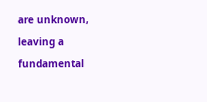are unknown, leaving a fundamental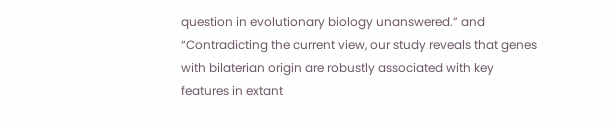question in evolutionary biology unanswered.” and “Contradicting the current view, our study reveals that genes with bilaterian origin are robustly associated with key features in extant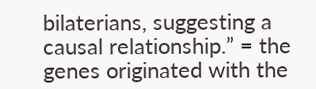bilaterians, suggesting a causal relationship.” = the genes originated with the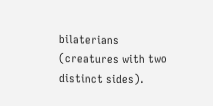bilaterians (creatures with two distinct sides).